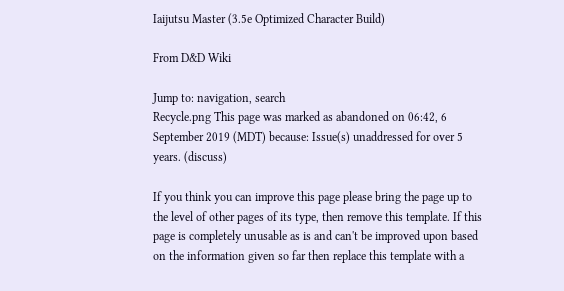Iaijutsu Master (3.5e Optimized Character Build)

From D&D Wiki

Jump to: navigation, search
Recycle.png This page was marked as abandoned on 06:42, 6 September 2019 (MDT) because: Issue(s) unaddressed for over 5 years. (discuss)

If you think you can improve this page please bring the page up to the level of other pages of its type, then remove this template. If this page is completely unusable as is and can't be improved upon based on the information given so far then replace this template with a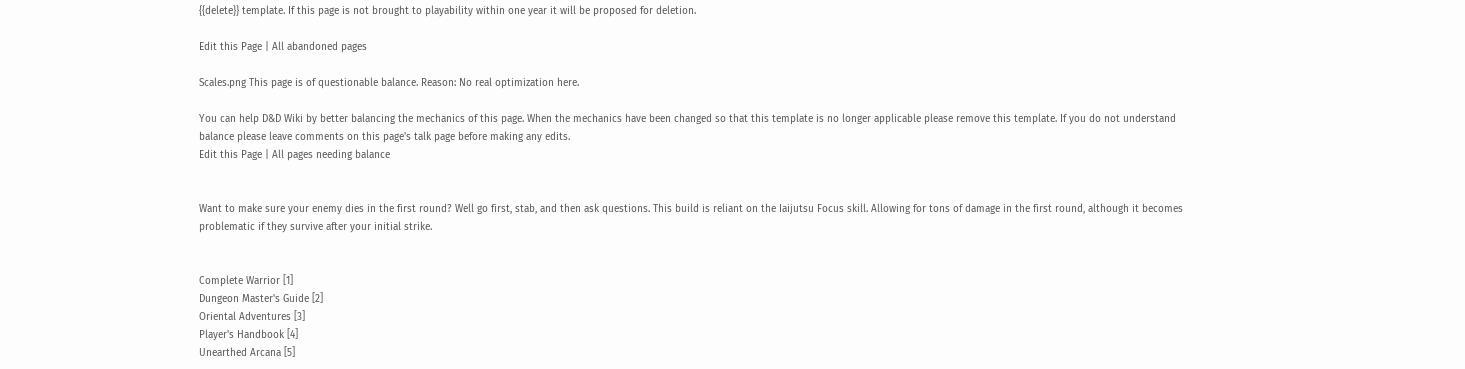{{delete}} template. If this page is not brought to playability within one year it will be proposed for deletion.

Edit this Page | All abandoned pages

Scales.png This page is of questionable balance. Reason: No real optimization here.

You can help D&D Wiki by better balancing the mechanics of this page. When the mechanics have been changed so that this template is no longer applicable please remove this template. If you do not understand balance please leave comments on this page's talk page before making any edits.
Edit this Page | All pages needing balance


Want to make sure your enemy dies in the first round? Well go first, stab, and then ask questions. This build is reliant on the Iaijutsu Focus skill. Allowing for tons of damage in the first round, although it becomes problematic if they survive after your initial strike.


Complete Warrior [1]
Dungeon Master's Guide [2]
Oriental Adventures [3]
Player's Handbook [4]
Unearthed Arcana [5]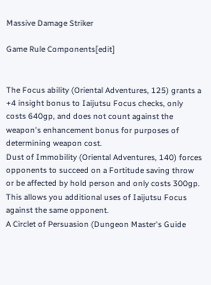Massive Damage Striker

Game Rule Components[edit]


The Focus ability (Oriental Adventures, 125) grants a +4 insight bonus to Iaijutsu Focus checks, only costs 640gp, and does not count against the weapon's enhancement bonus for purposes of determining weapon cost.
Dust of Immobility (Oriental Adventures, 140) forces opponents to succeed on a Fortitude saving throw or be affected by hold person and only costs 300gp. This allows you additional uses of Iaijutsu Focus against the same opponent.
A Circlet of Persuasion (Dungeon Master's Guide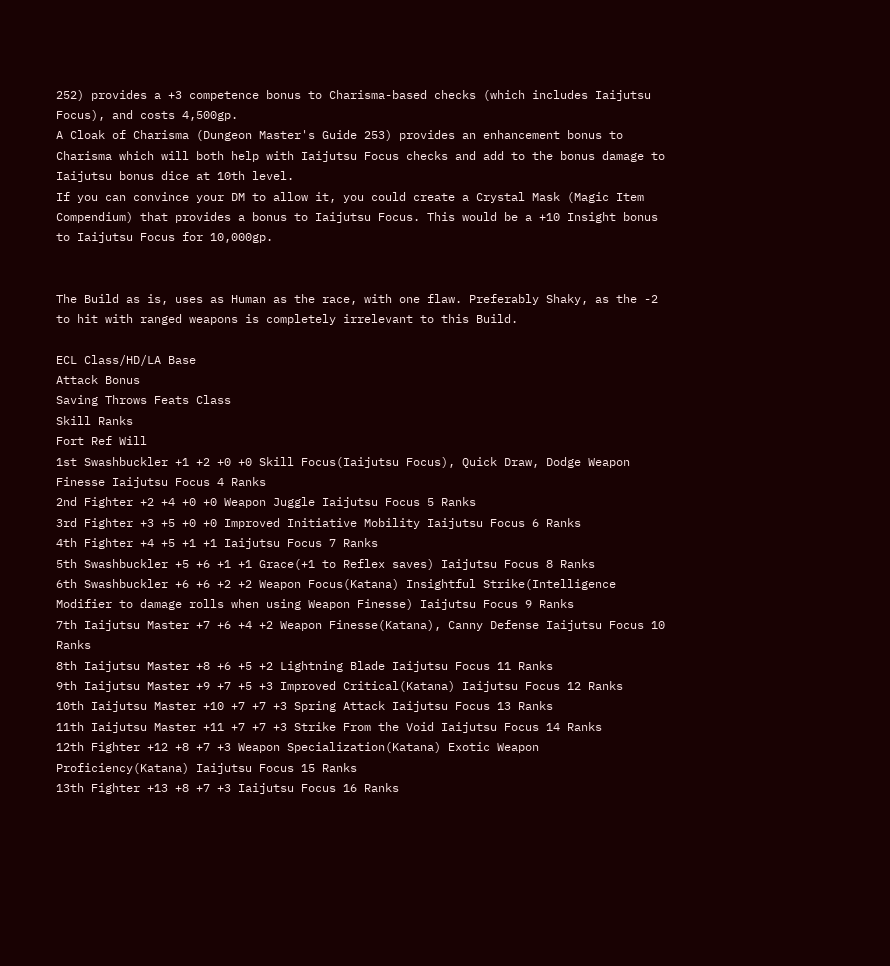252) provides a +3 competence bonus to Charisma-based checks (which includes Iaijutsu Focus), and costs 4,500gp.
A Cloak of Charisma (Dungeon Master's Guide 253) provides an enhancement bonus to Charisma which will both help with Iaijutsu Focus checks and add to the bonus damage to Iaijutsu bonus dice at 10th level.
If you can convince your DM to allow it, you could create a Crystal Mask (Magic Item Compendium) that provides a bonus to Iaijutsu Focus. This would be a +10 Insight bonus to Iaijutsu Focus for 10,000gp.


The Build as is, uses as Human as the race, with one flaw. Preferably Shaky, as the -2 to hit with ranged weapons is completely irrelevant to this Build.

ECL Class/HD/LA Base
Attack Bonus
Saving Throws Feats Class
Skill Ranks
Fort Ref Will
1st Swashbuckler +1 +2 +0 +0 Skill Focus(Iaijutsu Focus), Quick Draw, Dodge Weapon Finesse Iaijutsu Focus 4 Ranks
2nd Fighter +2 +4 +0 +0 Weapon Juggle Iaijutsu Focus 5 Ranks
3rd Fighter +3 +5 +0 +0 Improved Initiative Mobility Iaijutsu Focus 6 Ranks
4th Fighter +4 +5 +1 +1 Iaijutsu Focus 7 Ranks
5th Swashbuckler +5 +6 +1 +1 Grace(+1 to Reflex saves) Iaijutsu Focus 8 Ranks
6th Swashbuckler +6 +6 +2 +2 Weapon Focus(Katana) Insightful Strike(Intelligence Modifier to damage rolls when using Weapon Finesse) Iaijutsu Focus 9 Ranks
7th Iaijutsu Master +7 +6 +4 +2 Weapon Finesse(Katana), Canny Defense Iaijutsu Focus 10 Ranks
8th Iaijutsu Master +8 +6 +5 +2 Lightning Blade Iaijutsu Focus 11 Ranks
9th Iaijutsu Master +9 +7 +5 +3 Improved Critical(Katana) Iaijutsu Focus 12 Ranks
10th Iaijutsu Master +10 +7 +7 +3 Spring Attack Iaijutsu Focus 13 Ranks
11th Iaijutsu Master +11 +7 +7 +3 Strike From the Void Iaijutsu Focus 14 Ranks
12th Fighter +12 +8 +7 +3 Weapon Specialization(Katana) Exotic Weapon Proficiency(Katana) Iaijutsu Focus 15 Ranks
13th Fighter +13 +8 +7 +3 Iaijutsu Focus 16 Ranks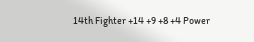14th Fighter +14 +9 +8 +4 Power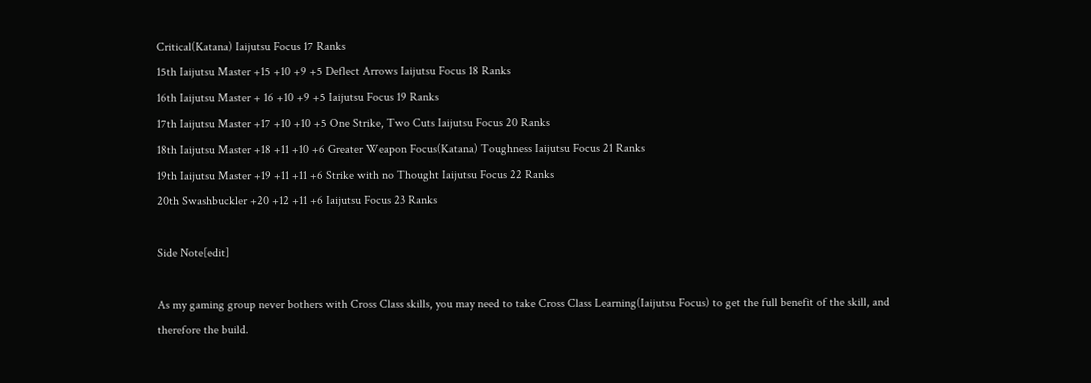Critical(Katana) Iaijutsu Focus 17 Ranks
15th Iaijutsu Master +15 +10 +9 +5 Deflect Arrows Iaijutsu Focus 18 Ranks
16th Iaijutsu Master + 16 +10 +9 +5 Iaijutsu Focus 19 Ranks
17th Iaijutsu Master +17 +10 +10 +5 One Strike, Two Cuts Iaijutsu Focus 20 Ranks
18th Iaijutsu Master +18 +11 +10 +6 Greater Weapon Focus(Katana) Toughness Iaijutsu Focus 21 Ranks
19th Iaijutsu Master +19 +11 +11 +6 Strike with no Thought Iaijutsu Focus 22 Ranks
20th Swashbuckler +20 +12 +11 +6 Iaijutsu Focus 23 Ranks

Side Note[edit]

As my gaming group never bothers with Cross Class skills, you may need to take Cross Class Learning(Iaijutsu Focus) to get the full benefit of the skill, and therefore the build.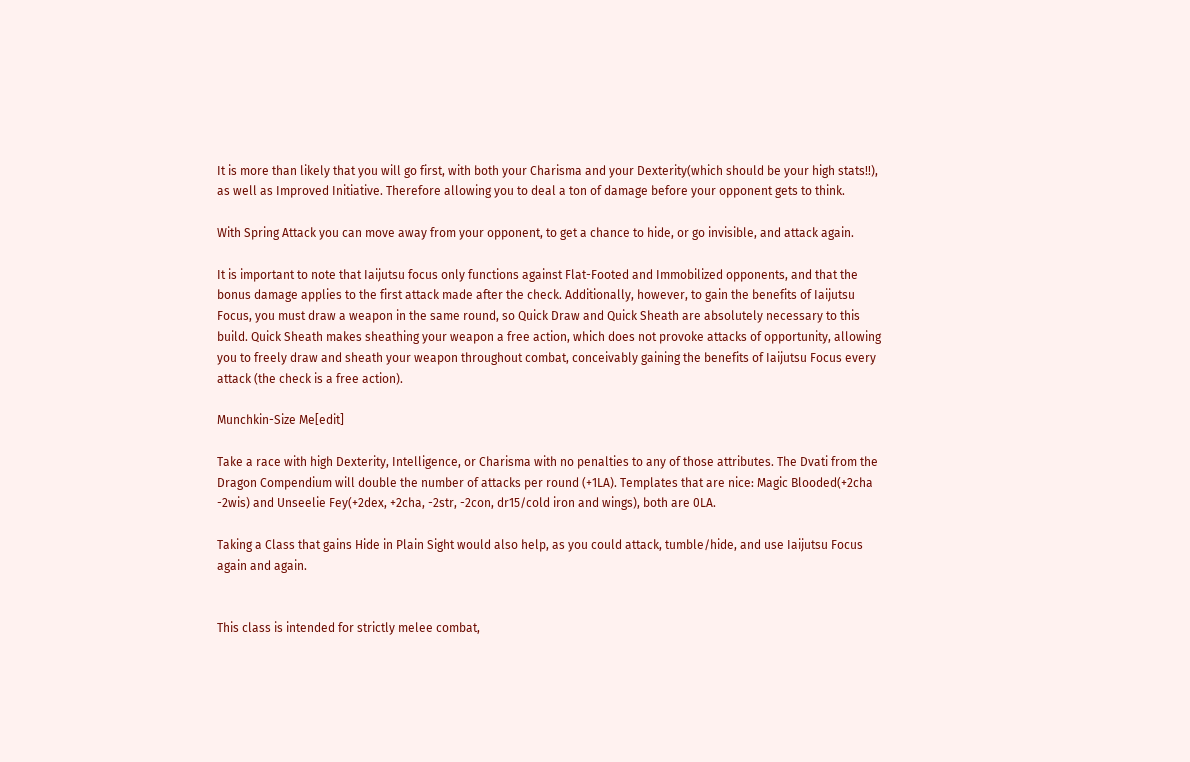It is more than likely that you will go first, with both your Charisma and your Dexterity(which should be your high stats!!), as well as Improved Initiative. Therefore allowing you to deal a ton of damage before your opponent gets to think.

With Spring Attack you can move away from your opponent, to get a chance to hide, or go invisible, and attack again.

It is important to note that Iaijutsu focus only functions against Flat-Footed and Immobilized opponents, and that the bonus damage applies to the first attack made after the check. Additionally, however, to gain the benefits of Iaijutsu Focus, you must draw a weapon in the same round, so Quick Draw and Quick Sheath are absolutely necessary to this build. Quick Sheath makes sheathing your weapon a free action, which does not provoke attacks of opportunity, allowing you to freely draw and sheath your weapon throughout combat, conceivably gaining the benefits of Iaijutsu Focus every attack (the check is a free action).

Munchkin-Size Me[edit]

Take a race with high Dexterity, Intelligence, or Charisma with no penalties to any of those attributes. The Dvati from the Dragon Compendium will double the number of attacks per round (+1LA). Templates that are nice: Magic Blooded(+2cha -2wis) and Unseelie Fey(+2dex, +2cha, -2str, -2con, dr15/cold iron and wings), both are 0LA.

Taking a Class that gains Hide in Plain Sight would also help, as you could attack, tumble/hide, and use Iaijutsu Focus again and again.


This class is intended for strictly melee combat,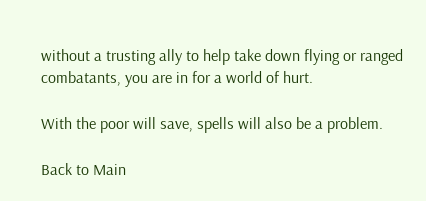without a trusting ally to help take down flying or ranged combatants, you are in for a world of hurt.

With the poor will save, spells will also be a problem.

Back to Main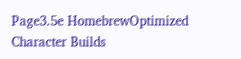Page3.5e HomebrewOptimized Character Builds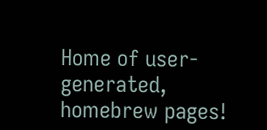Home of user-generated,
homebrew pages!